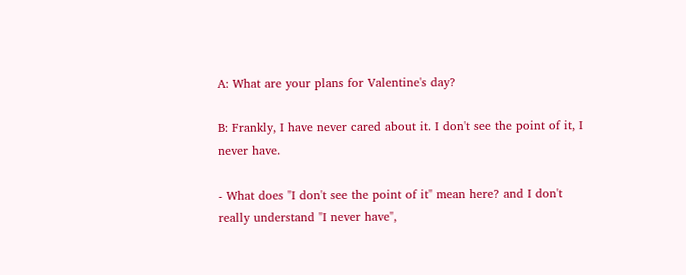A: What are your plans for Valentine's day?

B: Frankly, I have never cared about it. I don't see the point of it, I never have.

- What does "I don't see the point of it" mean here? and I don't really understand "I never have",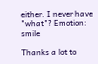either. I never have "what"? Emotion: smile

Thanks a lot to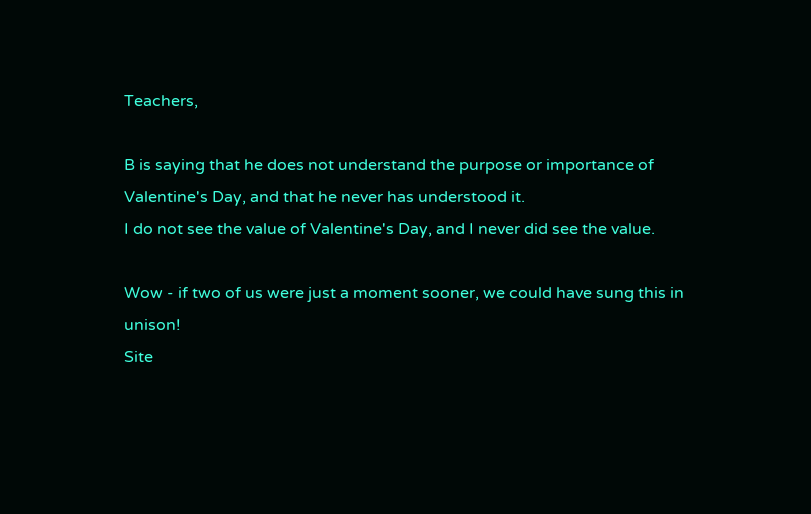Teachers,

B is saying that he does not understand the purpose or importance of Valentine's Day, and that he never has understood it.
I do not see the value of Valentine's Day, and I never did see the value.

Wow - if two of us were just a moment sooner, we could have sung this in unison!
Site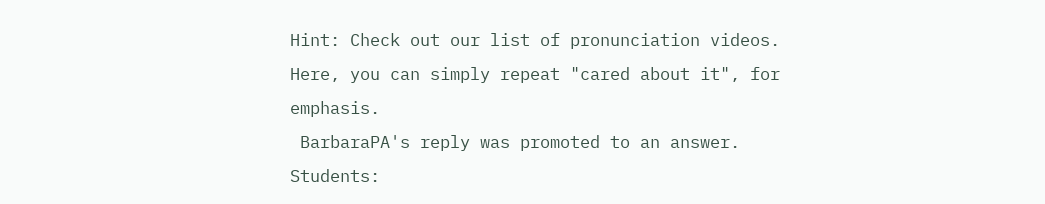Hint: Check out our list of pronunciation videos.
Here, you can simply repeat "cared about it", for emphasis.
 BarbaraPA's reply was promoted to an answer.
Students: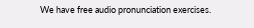We have free audio pronunciation exercises.